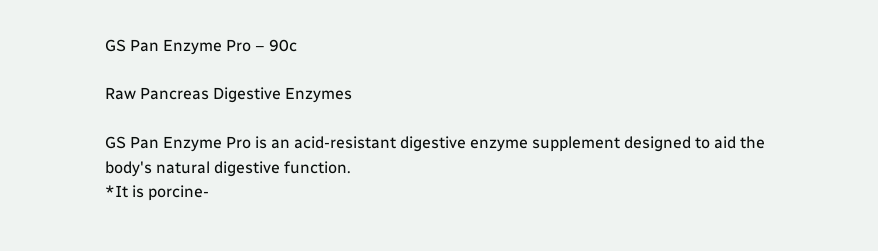GS Pan Enzyme Pro – 90c

Raw Pancreas Digestive Enzymes

GS Pan Enzyme Pro is an acid-resistant digestive enzyme supplement designed to aid the body's natural digestive function.
*It is porcine-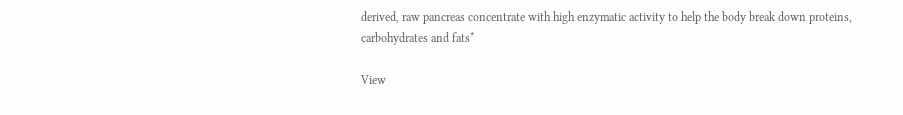derived, raw pancreas concentrate with high enzymatic activity to help the body break down proteins, carbohydrates and fats*

View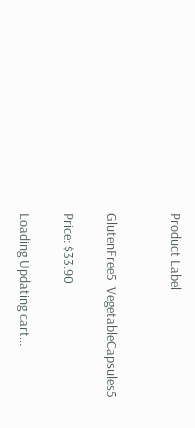Product Label


GlutenFree5  VegetableCapsules5

Price: $33.90

Loading Updating cart...